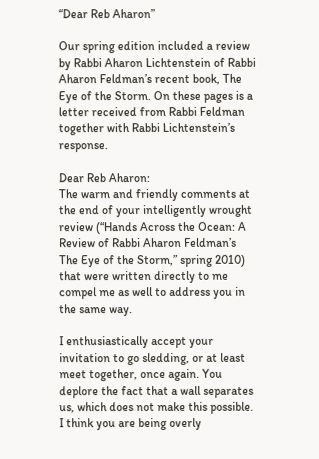“Dear Reb Aharon”

Our spring edition included a review by Rabbi Aharon Lichtenstein of Rabbi Aharon Feldman’s recent book, The Eye of the Storm. On these pages is a letter received from Rabbi Feldman together with Rabbi Lichtenstein’s response.

Dear Reb Aharon:
The warm and friendly comments at the end of your intelligently wrought review (“Hands Across the Ocean: A Review of Rabbi Aharon Feldman’s The Eye of the Storm,” spring 2010) that were written directly to me compel me as well to address you in the same way.

I enthusiastically accept your invitation to go sledding, or at least meet together, once again. You deplore the fact that a wall separates us, which does not make this possible. I think you are being overly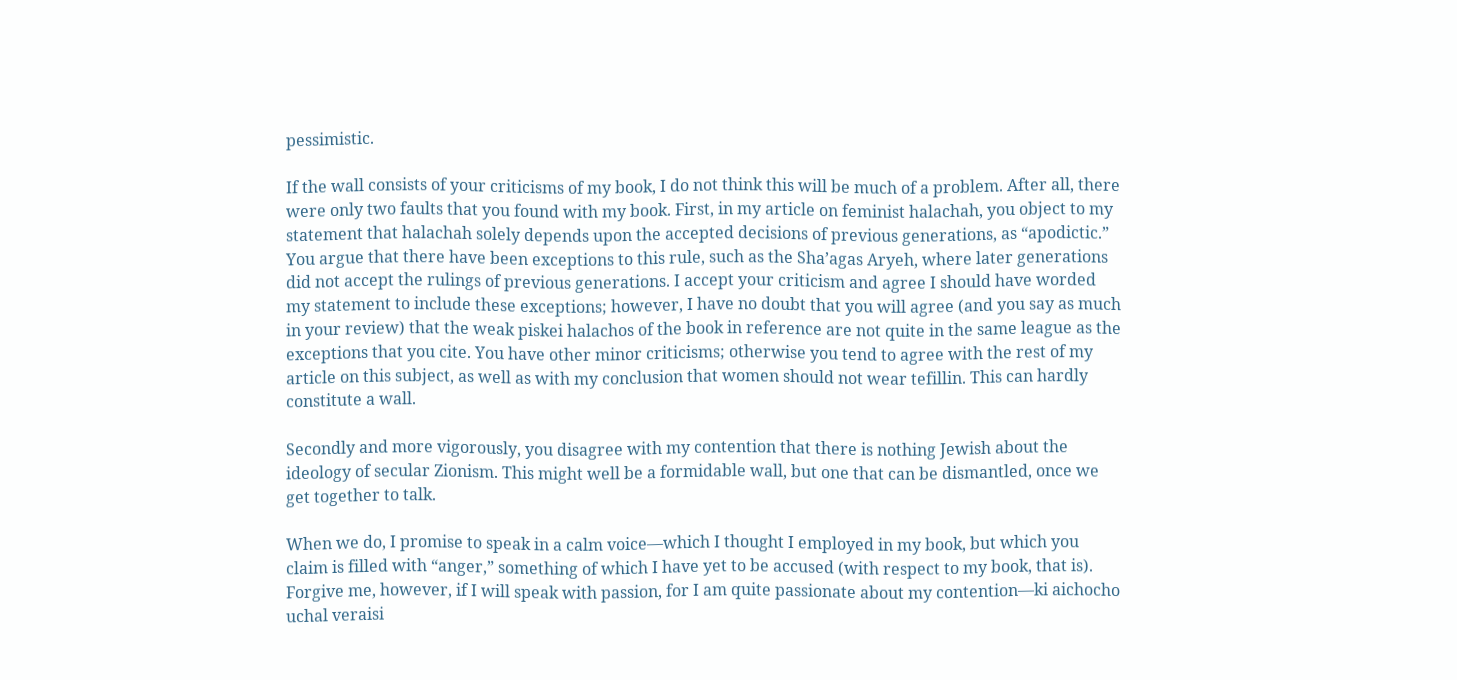pessimistic.

If the wall consists of your criticisms of my book, I do not think this will be much of a problem. After all, there were only two faults that you found with my book. First, in my article on feminist halachah, you object to my statement that halachah solely depends upon the accepted decisions of previous generations, as “apodictic.” You argue that there have been exceptions to this rule, such as the Sha’agas Aryeh, where later generations did not accept the rulings of previous generations. I accept your criticism and agree I should have worded my statement to include these exceptions; however, I have no doubt that you will agree (and you say as much in your review) that the weak piskei halachos of the book in reference are not quite in the same league as the exceptions that you cite. You have other minor criticisms; otherwise you tend to agree with the rest of my article on this subject, as well as with my conclusion that women should not wear tefillin. This can hardly constitute a wall.

Secondly and more vigorously, you disagree with my contention that there is nothing Jewish about the ideology of secular Zionism. This might well be a formidable wall, but one that can be dismantled, once we get together to talk.

When we do, I promise to speak in a calm voice—which I thought I employed in my book, but which you claim is filled with “anger,” something of which I have yet to be accused (with respect to my book, that is). Forgive me, however, if I will speak with passion, for I am quite passionate about my contention—ki aichocho uchal veraisi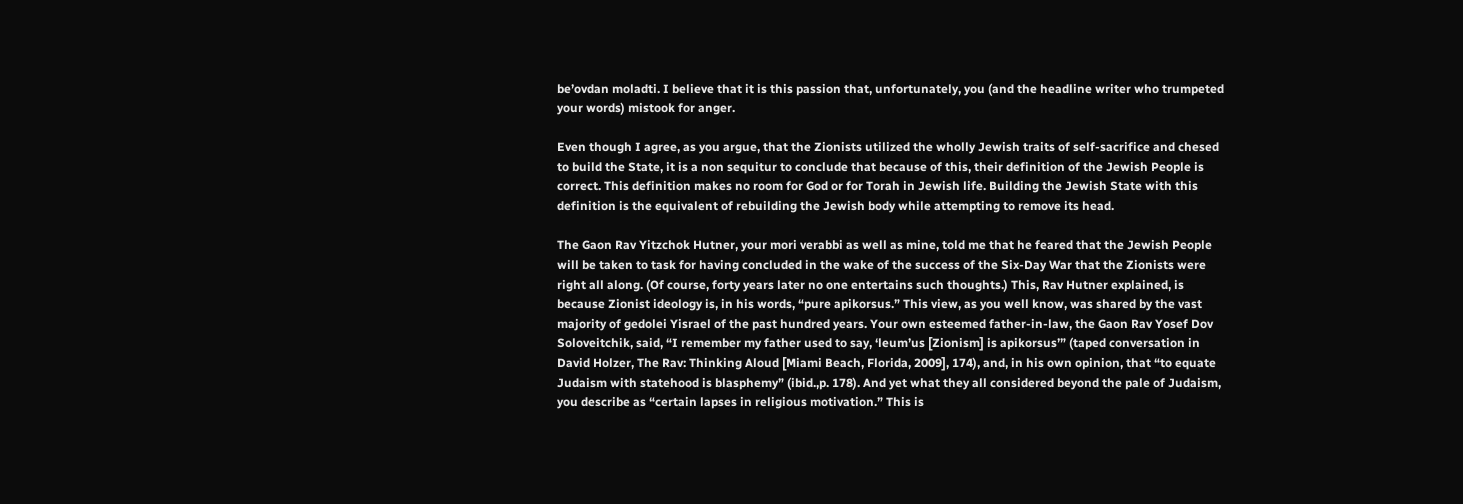be’ovdan moladti. I believe that it is this passion that, unfortunately, you (and the headline writer who trumpeted your words) mistook for anger.

Even though I agree, as you argue, that the Zionists utilized the wholly Jewish traits of self-sacrifice and chesed to build the State, it is a non sequitur to conclude that because of this, their definition of the Jewish People is correct. This definition makes no room for God or for Torah in Jewish life. Building the Jewish State with this definition is the equivalent of rebuilding the Jewish body while attempting to remove its head.

The Gaon Rav Yitzchok Hutner, your mori verabbi as well as mine, told me that he feared that the Jewish People will be taken to task for having concluded in the wake of the success of the Six-Day War that the Zionists were right all along. (Of course, forty years later no one entertains such thoughts.) This, Rav Hutner explained, is because Zionist ideology is, in his words, “pure apikorsus.” This view, as you well know, was shared by the vast majority of gedolei Yisrael of the past hundred years. Your own esteemed father-in-law, the Gaon Rav Yosef Dov Soloveitchik, said, “I remember my father used to say, ‘leum’us [Zionism] is apikorsus’” (taped conversation in David Holzer, The Rav: Thinking Aloud [Miami Beach, Florida, 2009], 174), and, in his own opinion, that “to equate Judaism with statehood is blasphemy” (ibid.,p. 178). And yet what they all considered beyond the pale of Judaism, you describe as “certain lapses in religious motivation.” This is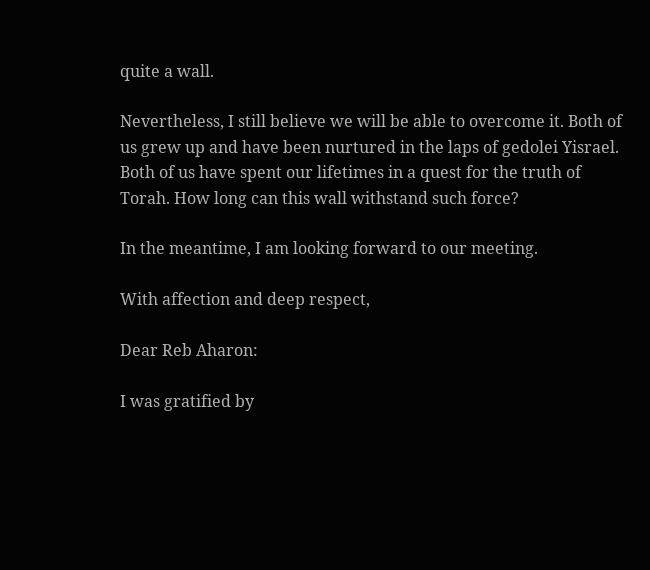quite a wall.

Nevertheless, I still believe we will be able to overcome it. Both of us grew up and have been nurtured in the laps of gedolei Yisrael. Both of us have spent our lifetimes in a quest for the truth of Torah. How long can this wall withstand such force?

In the meantime, I am looking forward to our meeting.

With affection and deep respect,

Dear Reb Aharon:

I was gratified by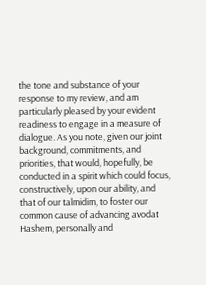the tone and substance of your response to my review, and am particularly pleased by your evident readiness to engage in a measure of dialogue. As you note, given our joint background, commitments, and priorities, that would, hopefully, be conducted in a spirit which could focus, constructively, upon our ability, and that of our talmidim, to foster our common cause of advancing avodat Hashem, personally and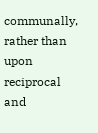communally, rather than upon reciprocal and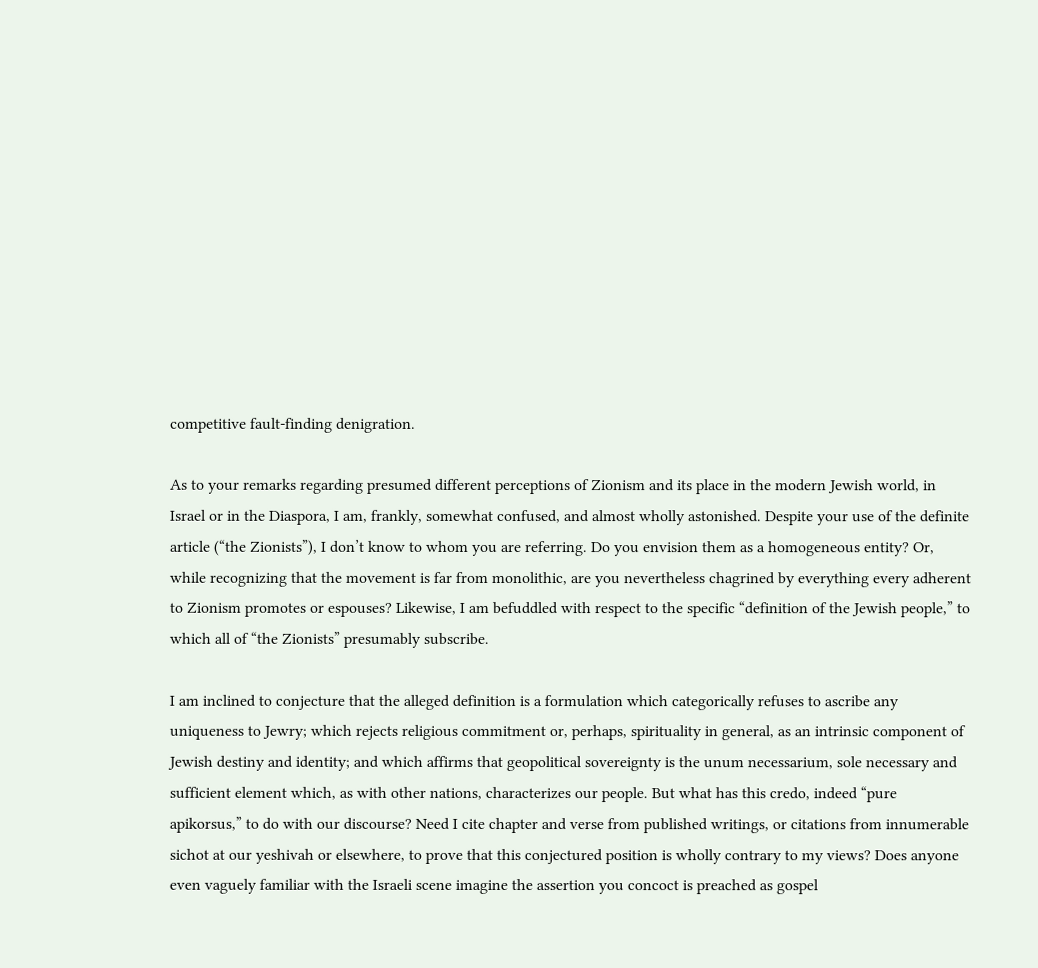competitive fault-finding denigration.

As to your remarks regarding presumed different perceptions of Zionism and its place in the modern Jewish world, in Israel or in the Diaspora, I am, frankly, somewhat confused, and almost wholly astonished. Despite your use of the definite article (“the Zionists”), I don’t know to whom you are referring. Do you envision them as a homogeneous entity? Or, while recognizing that the movement is far from monolithic, are you nevertheless chagrined by everything every adherent to Zionism promotes or espouses? Likewise, I am befuddled with respect to the specific “definition of the Jewish people,” to which all of “the Zionists” presumably subscribe.

I am inclined to conjecture that the alleged definition is a formulation which categorically refuses to ascribe any uniqueness to Jewry; which rejects religious commitment or, perhaps, spirituality in general, as an intrinsic component of Jewish destiny and identity; and which affirms that geopolitical sovereignty is the unum necessarium, sole necessary and sufficient element which, as with other nations, characterizes our people. But what has this credo, indeed “pure apikorsus,” to do with our discourse? Need I cite chapter and verse from published writings, or citations from innumerable sichot at our yeshivah or elsewhere, to prove that this conjectured position is wholly contrary to my views? Does anyone even vaguely familiar with the Israeli scene imagine the assertion you concoct is preached as gospel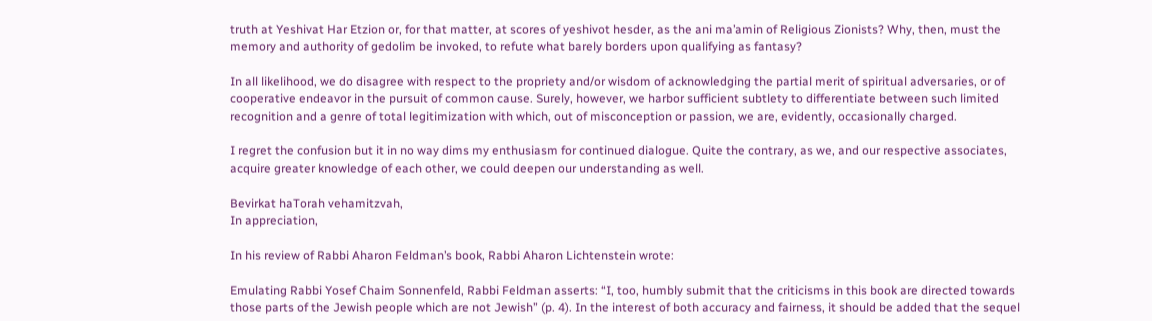truth at Yeshivat Har Etzion or, for that matter, at scores of yeshivot hesder, as the ani ma’amin of Religious Zionists? Why, then, must the memory and authority of gedolim be invoked, to refute what barely borders upon qualifying as fantasy?

In all likelihood, we do disagree with respect to the propriety and/or wisdom of acknowledging the partial merit of spiritual adversaries, or of cooperative endeavor in the pursuit of common cause. Surely, however, we harbor sufficient subtlety to differentiate between such limited recognition and a genre of total legitimization with which, out of misconception or passion, we are, evidently, occasionally charged.

I regret the confusion but it in no way dims my enthusiasm for continued dialogue. Quite the contrary, as we, and our respective associates, acquire greater knowledge of each other, we could deepen our understanding as well.

Bevirkat haTorah vehamitzvah,
In appreciation,

In his review of Rabbi Aharon Feldman’s book, Rabbi Aharon Lichtenstein wrote:

Emulating Rabbi Yosef Chaim Sonnenfeld, Rabbi Feldman asserts: “I, too, humbly submit that the criticisms in this book are directed towards those parts of the Jewish people which are not Jewish” (p. 4). In the interest of both accuracy and fairness, it should be added that the sequel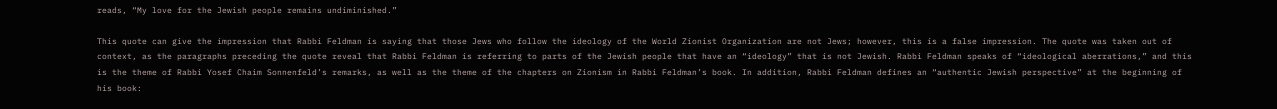reads, “My love for the Jewish people remains undiminished.”

This quote can give the impression that Rabbi Feldman is saying that those Jews who follow the ideology of the World Zionist Organization are not Jews; however, this is a false impression. The quote was taken out of context, as the paragraphs preceding the quote reveal that Rabbi Feldman is referring to parts of the Jewish people that have an “ideology” that is not Jewish. Rabbi Feldman speaks of “ideological aberrations,” and this is the theme of Rabbi Yosef Chaim Sonnenfeld’s remarks, as well as the theme of the chapters on Zionism in Rabbi Feldman’s book. In addition, Rabbi Feldman defines an “authentic Jewish perspective” at the beginning of his book: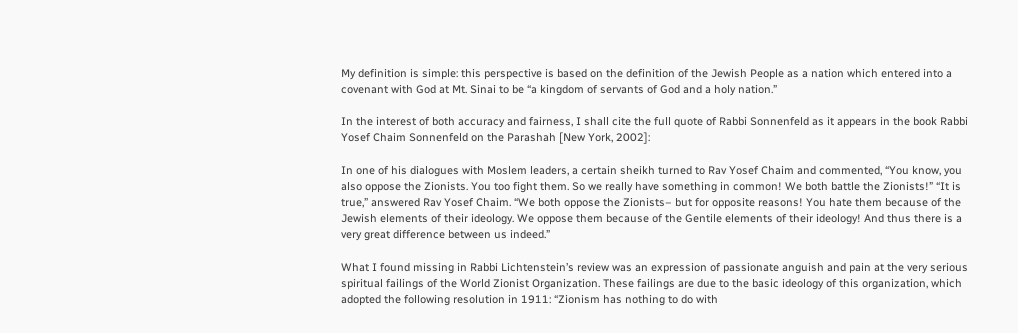My definition is simple: this perspective is based on the definition of the Jewish People as a nation which entered into a covenant with God at Mt. Sinai to be “a kingdom of servants of God and a holy nation.”

In the interest of both accuracy and fairness, I shall cite the full quote of Rabbi Sonnenfeld as it appears in the book Rabbi Yosef Chaim Sonnenfeld on the Parashah [New York, 2002]:

In one of his dialogues with Moslem leaders, a certain sheikh turned to Rav Yosef Chaim and commented, “You know, you also oppose the Zionists. You too fight them. So we really have something in common! We both battle the Zionists!” “It is true,” answered Rav Yosef Chaim. “We both oppose the Zionists– but for opposite reasons! You hate them because of the Jewish elements of their ideology. We oppose them because of the Gentile elements of their ideology! And thus there is a very great difference between us indeed.”

What I found missing in Rabbi Lichtenstein’s review was an expression of passionate anguish and pain at the very serious spiritual failings of the World Zionist Organization. These failings are due to the basic ideology of this organization, which adopted the following resolution in 1911: “Zionism has nothing to do with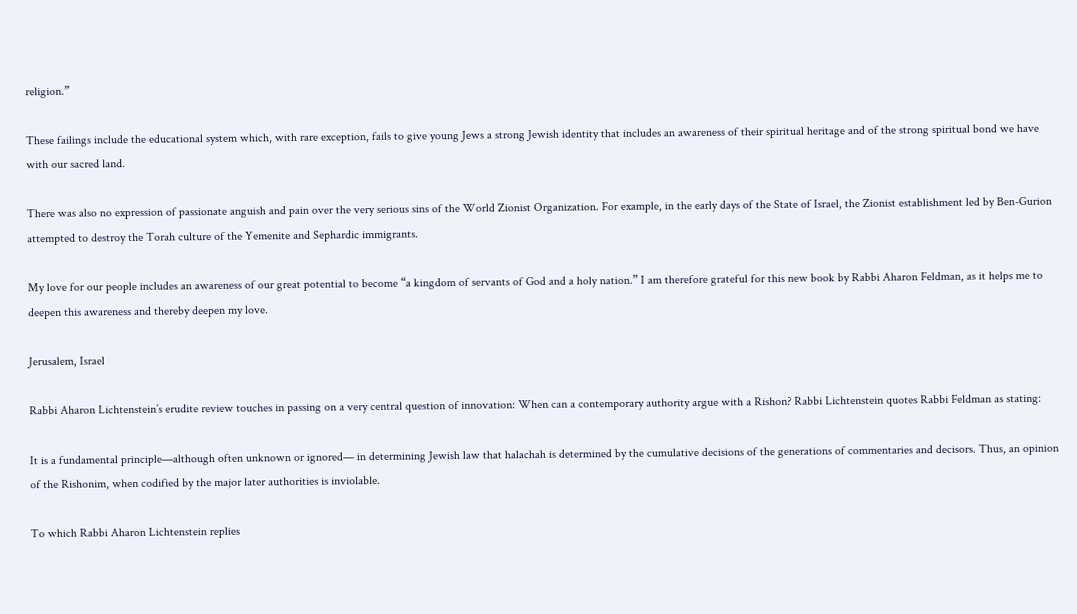religion.”

These failings include the educational system which, with rare exception, fails to give young Jews a strong Jewish identity that includes an awareness of their spiritual heritage and of the strong spiritual bond we have with our sacred land.

There was also no expression of passionate anguish and pain over the very serious sins of the World Zionist Organization. For example, in the early days of the State of Israel, the Zionist establishment led by Ben-Gurion attempted to destroy the Torah culture of the Yemenite and Sephardic immigrants.

My love for our people includes an awareness of our great potential to become “a kingdom of servants of God and a holy nation.” I am therefore grateful for this new book by Rabbi Aharon Feldman, as it helps me to deepen this awareness and thereby deepen my love.

Jerusalem, Israel

Rabbi Aharon Lichtenstein’s erudite review touches in passing on a very central question of innovation: When can a contemporary authority argue with a Rishon? Rabbi Lichtenstein quotes Rabbi Feldman as stating:

It is a fundamental principle—although often unknown or ignored— in determining Jewish law that halachah is determined by the cumulative decisions of the generations of commentaries and decisors. Thus, an opinion of the Rishonim, when codified by the major later authorities is inviolable.

To which Rabbi Aharon Lichtenstein replies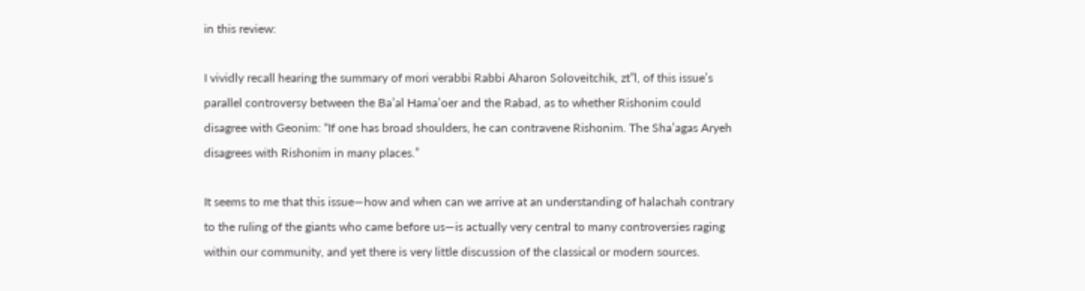in this review:

I vividly recall hearing the summary of mori verabbi Rabbi Aharon Soloveitchik, zt”l, of this issue’s parallel controversy between the Ba’al Hama’oer and the Rabad, as to whether Rishonim could disagree with Geonim: “If one has broad shoulders, he can contravene Rishonim. The Sha’agas Aryeh disagrees with Rishonim in many places.”

It seems to me that this issue—how and when can we arrive at an understanding of halachah contrary to the ruling of the giants who came before us—is actually very central to many controversies raging within our community, and yet there is very little discussion of the classical or modern sources.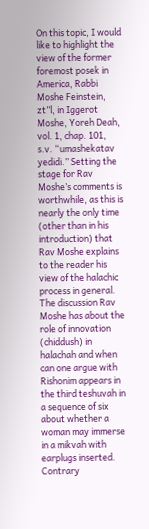On this topic, I would like to highlight the view of the former foremost posek in America, Rabbi Moshe Feinstein, zt”l, in Iggerot Moshe, Yoreh Deah, vol. 1, chap. 101, s.v. “umashekatav yedidi.” Setting the stage for Rav Moshe’s comments is worthwhile, as this is nearly the only time (other than in his introduction) that Rav Moshe explains to the reader his view of the halachic process in general. The discussion Rav Moshe has about the role of innovation (chiddush) in halachah and when can one argue with Rishonim appears in the third teshuvah in a sequence of six about whether a woman may immerse in a mikvah with earplugs inserted. Contrary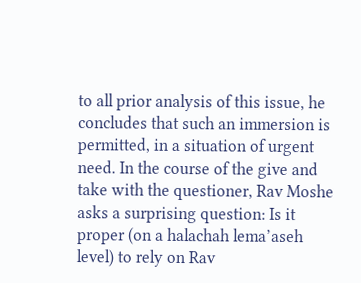to all prior analysis of this issue, he concludes that such an immersion is permitted, in a situation of urgent need. In the course of the give and take with the questioner, Rav Moshe asks a surprising question: Is it proper (on a halachah lema’aseh level) to rely on Rav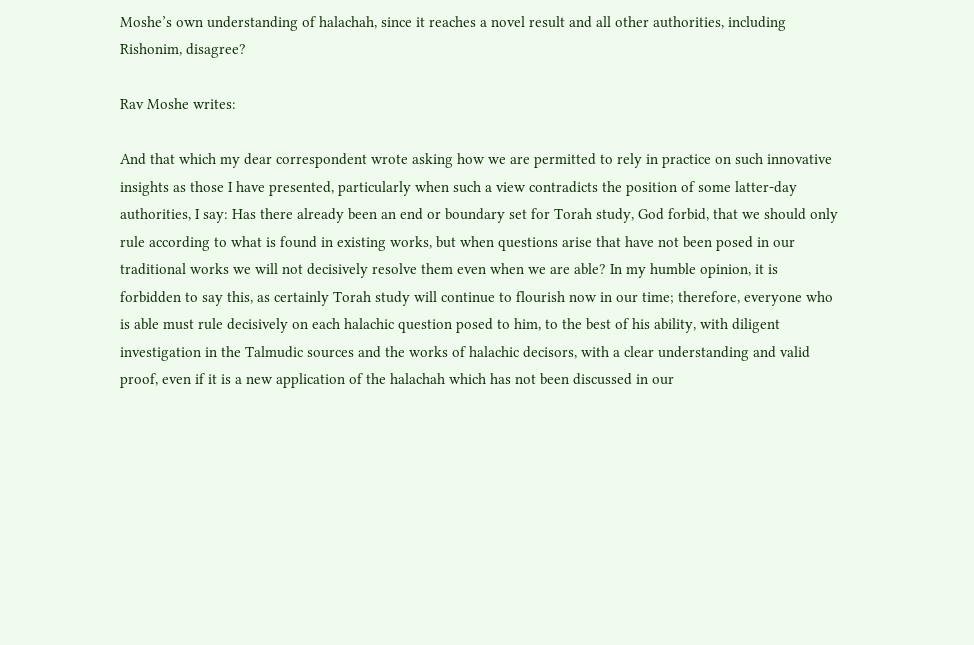Moshe’s own understanding of halachah, since it reaches a novel result and all other authorities, including Rishonim, disagree?

Rav Moshe writes:

And that which my dear correspondent wrote asking how we are permitted to rely in practice on such innovative insights as those I have presented, particularly when such a view contradicts the position of some latter-day authorities, I say: Has there already been an end or boundary set for Torah study, God forbid, that we should only rule according to what is found in existing works, but when questions arise that have not been posed in our traditional works we will not decisively resolve them even when we are able? In my humble opinion, it is forbidden to say this, as certainly Torah study will continue to flourish now in our time; therefore, everyone who is able must rule decisively on each halachic question posed to him, to the best of his ability, with diligent investigation in the Talmudic sources and the works of halachic decisors, with a clear understanding and valid proof, even if it is a new application of the halachah which has not been discussed in our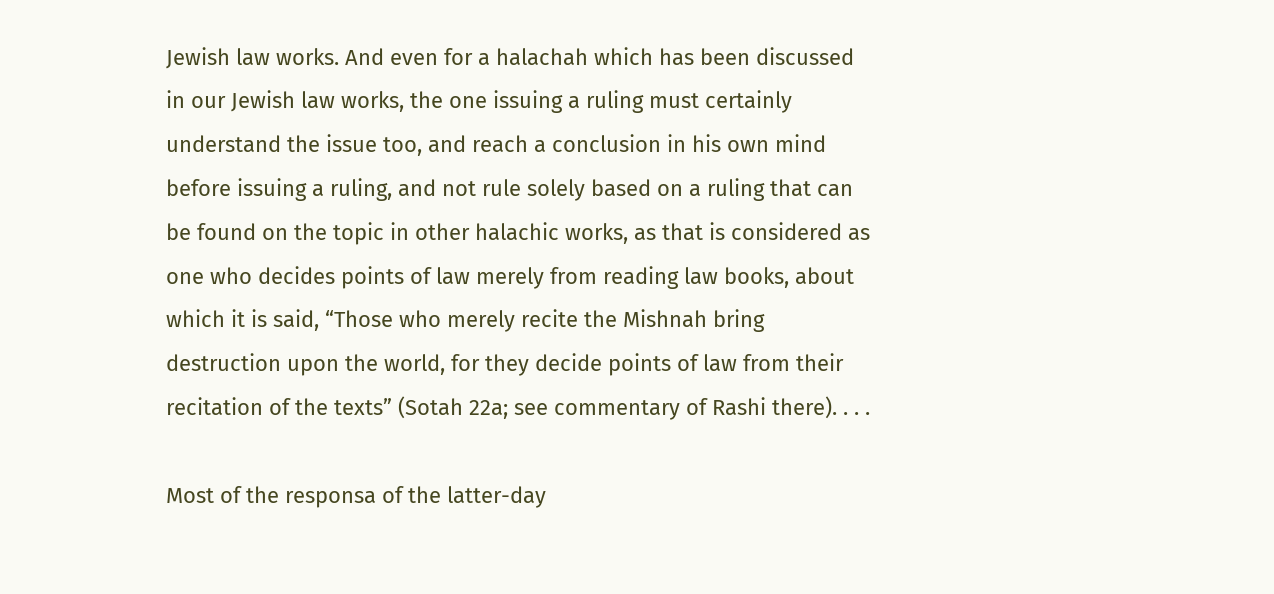Jewish law works. And even for a halachah which has been discussed in our Jewish law works, the one issuing a ruling must certainly understand the issue too, and reach a conclusion in his own mind before issuing a ruling, and not rule solely based on a ruling that can be found on the topic in other halachic works, as that is considered as one who decides points of law merely from reading law books, about which it is said, “Those who merely recite the Mishnah bring destruction upon the world, for they decide points of law from their recitation of the texts” (Sotah 22a; see commentary of Rashi there). . . .

Most of the responsa of the latter-day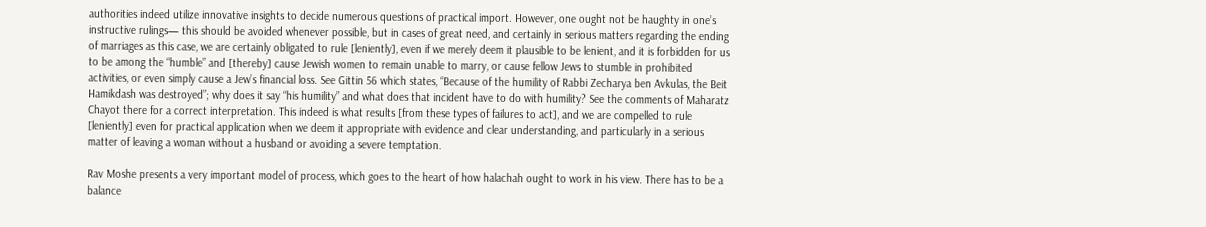authorities indeed utilize innovative insights to decide numerous questions of practical import. However, one ought not be haughty in one’s instructive rulings— this should be avoided whenever possible, but in cases of great need, and certainly in serious matters regarding the ending of marriages as this case, we are certainly obligated to rule [leniently], even if we merely deem it plausible to be lenient, and it is forbidden for us to be among the “humble” and [thereby] cause Jewish women to remain unable to marry, or cause fellow Jews to stumble in prohibited activities, or even simply cause a Jew’s financial loss. See Gittin 56 which states, “Because of the humility of Rabbi Zecharya ben Avkulas, the Beit Hamikdash was destroyed”; why does it say “his humility” and what does that incident have to do with humility? See the comments of Maharatz Chayot there for a correct interpretation. This indeed is what results [from these types of failures to act], and we are compelled to rule [leniently] even for practical application when we deem it appropriate with evidence and clear understanding, and particularly in a serious matter of leaving a woman without a husband or avoiding a severe temptation.

Rav Moshe presents a very important model of process, which goes to the heart of how halachah ought to work in his view. There has to be a balance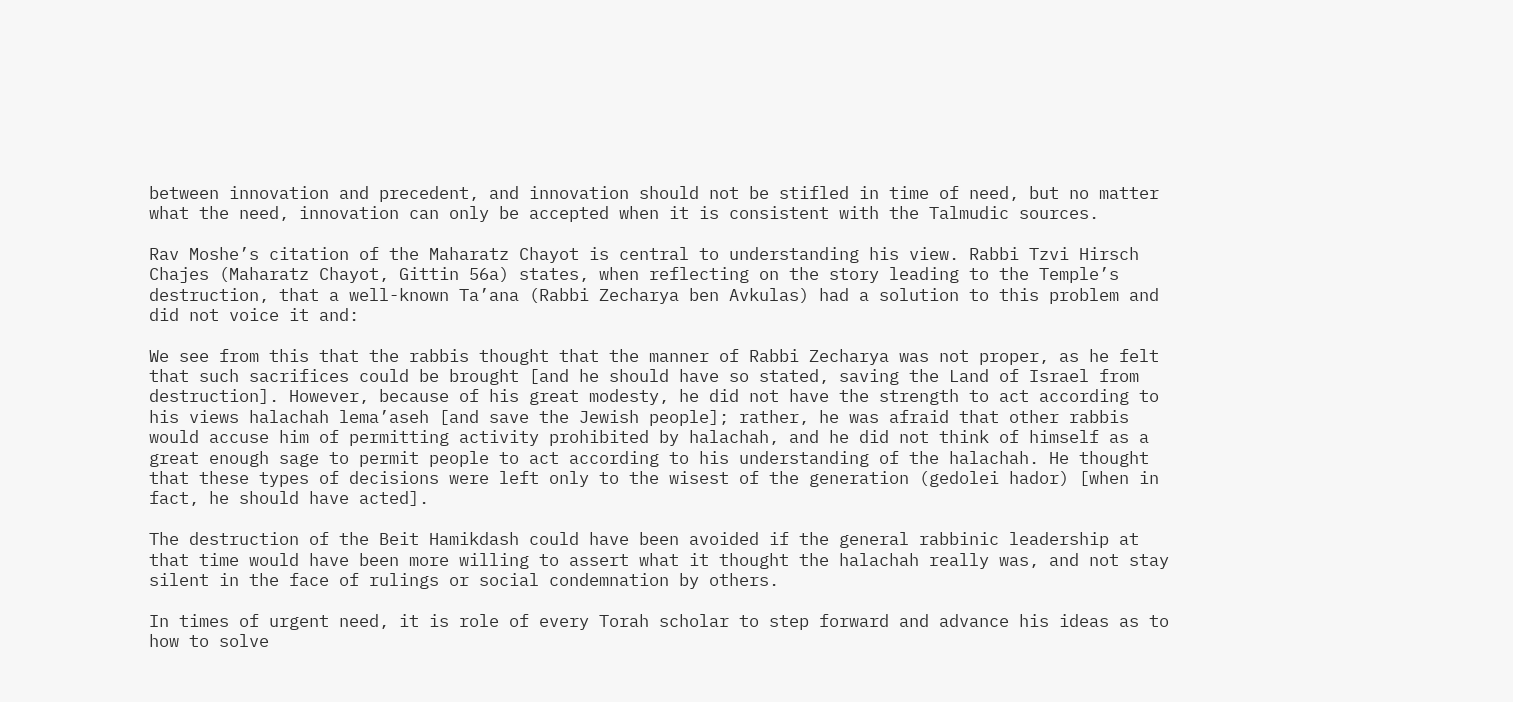between innovation and precedent, and innovation should not be stifled in time of need, but no matter what the need, innovation can only be accepted when it is consistent with the Talmudic sources.

Rav Moshe’s citation of the Maharatz Chayot is central to understanding his view. Rabbi Tzvi Hirsch Chajes (Maharatz Chayot, Gittin 56a) states, when reflecting on the story leading to the Temple’s destruction, that a well-known Ta’ana (Rabbi Zecharya ben Avkulas) had a solution to this problem and did not voice it and:

We see from this that the rabbis thought that the manner of Rabbi Zecharya was not proper, as he felt that such sacrifices could be brought [and he should have so stated, saving the Land of Israel from destruction]. However, because of his great modesty, he did not have the strength to act according to his views halachah lema’aseh [and save the Jewish people]; rather, he was afraid that other rabbis would accuse him of permitting activity prohibited by halachah, and he did not think of himself as a great enough sage to permit people to act according to his understanding of the halachah. He thought that these types of decisions were left only to the wisest of the generation (gedolei hador) [when in fact, he should have acted].

The destruction of the Beit Hamikdash could have been avoided if the general rabbinic leadership at that time would have been more willing to assert what it thought the halachah really was, and not stay silent in the face of rulings or social condemnation by others.

In times of urgent need, it is role of every Torah scholar to step forward and advance his ideas as to how to solve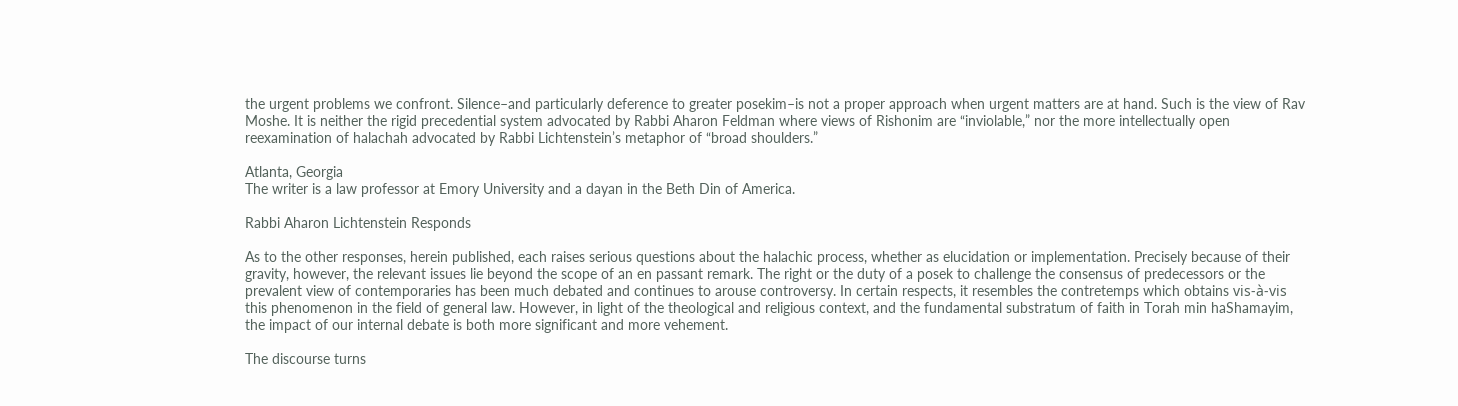the urgent problems we confront. Silence–and particularly deference to greater posekim–is not a proper approach when urgent matters are at hand. Such is the view of Rav Moshe. It is neither the rigid precedential system advocated by Rabbi Aharon Feldman where views of Rishonim are “inviolable,” nor the more intellectually open reexamination of halachah advocated by Rabbi Lichtenstein’s metaphor of “broad shoulders.”

Atlanta, Georgia
The writer is a law professor at Emory University and a dayan in the Beth Din of America.

Rabbi Aharon Lichtenstein Responds

As to the other responses, herein published, each raises serious questions about the halachic process, whether as elucidation or implementation. Precisely because of their gravity, however, the relevant issues lie beyond the scope of an en passant remark. The right or the duty of a posek to challenge the consensus of predecessors or the prevalent view of contemporaries has been much debated and continues to arouse controversy. In certain respects, it resembles the contretemps which obtains vis-à-vis this phenomenon in the field of general law. However, in light of the theological and religious context, and the fundamental substratum of faith in Torah min haShamayim, the impact of our internal debate is both more significant and more vehement.

The discourse turns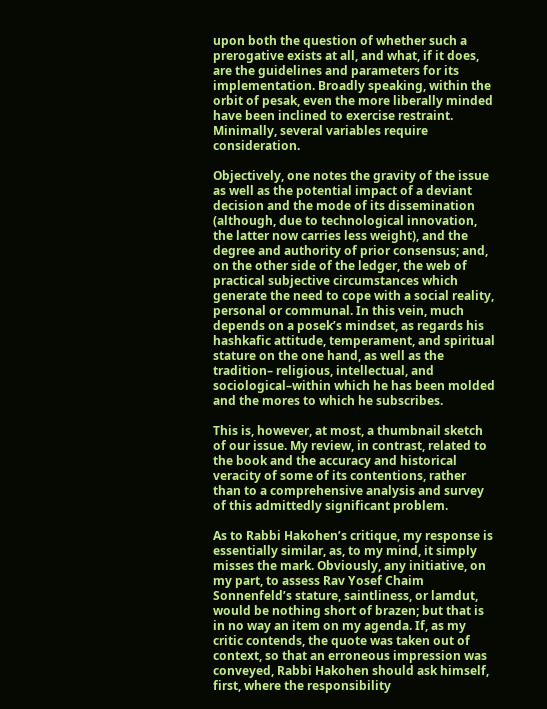upon both the question of whether such a prerogative exists at all, and what, if it does, are the guidelines and parameters for its implementation. Broadly speaking, within the orbit of pesak, even the more liberally minded have been inclined to exercise restraint. Minimally, several variables require consideration.

Objectively, one notes the gravity of the issue as well as the potential impact of a deviant decision and the mode of its dissemination (although, due to technological innovation, the latter now carries less weight), and the degree and authority of prior consensus; and, on the other side of the ledger, the web of practical subjective circumstances which generate the need to cope with a social reality, personal or communal. In this vein, much depends on a posek’s mindset, as regards his hashkafic attitude, temperament, and spiritual stature on the one hand, as well as the tradition– religious, intellectual, and sociological–within which he has been molded and the mores to which he subscribes.

This is, however, at most, a thumbnail sketch of our issue. My review, in contrast, related to the book and the accuracy and historical veracity of some of its contentions, rather than to a comprehensive analysis and survey of this admittedly significant problem.

As to Rabbi Hakohen’s critique, my response is essentially similar, as, to my mind, it simply misses the mark. Obviously, any initiative, on my part, to assess Rav Yosef Chaim Sonnenfeld’s stature, saintliness, or lamdut, would be nothing short of brazen; but that is in no way an item on my agenda. If, as my critic contends, the quote was taken out of context, so that an erroneous impression was conveyed, Rabbi Hakohen should ask himself, first, where the responsibility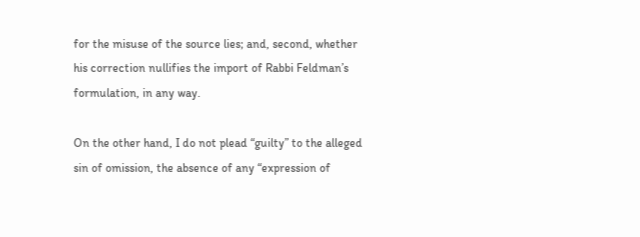for the misuse of the source lies; and, second, whether his correction nullifies the import of Rabbi Feldman’s formulation, in any way.

On the other hand, I do not plead “guilty” to the alleged sin of omission, the absence of any “expression of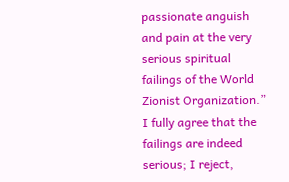passionate anguish and pain at the very serious spiritual failings of the World Zionist Organization.” I fully agree that the failings are indeed serious; I reject,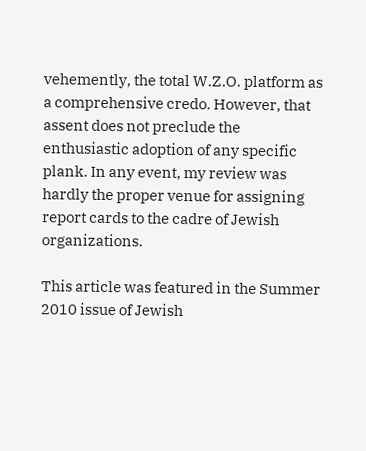vehemently, the total W.Z.O. platform as a comprehensive credo. However, that assent does not preclude the enthusiastic adoption of any specific plank. In any event, my review was hardly the proper venue for assigning report cards to the cadre of Jewish organizations.

This article was featured in the Summer 2010 issue of Jewish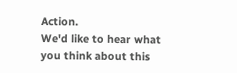Action.
We'd like to hear what you think about this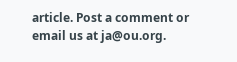article. Post a comment or email us at ja@ou.org.